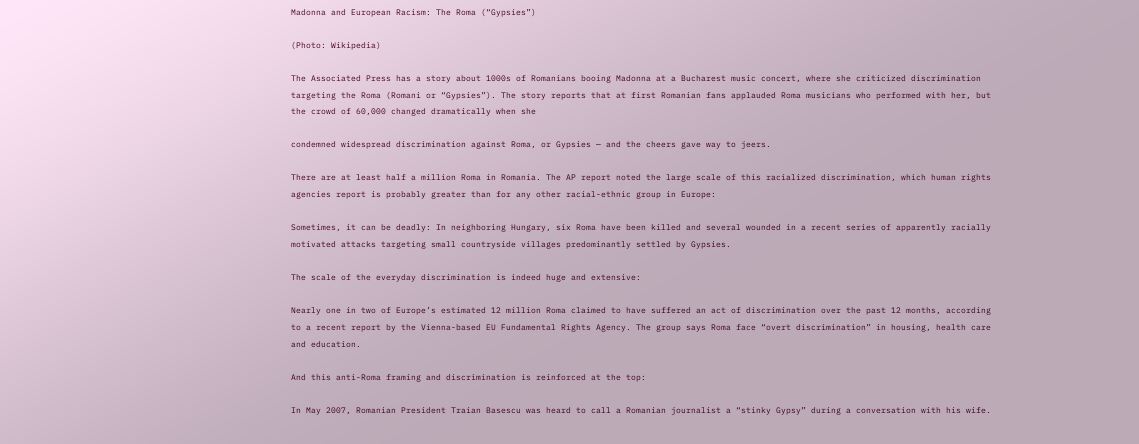Madonna and European Racism: The Roma (“Gypsies”)

(Photo: Wikipedia)

The Associated Press has a story about 1000s of Romanians booing Madonna at a Bucharest music concert, where she criticized discrimination targeting the Roma (Romani or “Gypsies”). The story reports that at first Romanian fans applauded Roma musicians who performed with her, but the crowd of 60,000 changed dramatically when she

condemned widespread discrimination against Roma, or Gypsies — and the cheers gave way to jeers.

There are at least half a million Roma in Romania. The AP report noted the large scale of this racialized discrimination, which human rights agencies report is probably greater than for any other racial-ethnic group in Europe:

Sometimes, it can be deadly: In neighboring Hungary, six Roma have been killed and several wounded in a recent series of apparently racially motivated attacks targeting small countryside villages predominantly settled by Gypsies.

The scale of the everyday discrimination is indeed huge and extensive:

Nearly one in two of Europe’s estimated 12 million Roma claimed to have suffered an act of discrimination over the past 12 months, according to a recent report by the Vienna-based EU Fundamental Rights Agency. The group says Roma face “overt discrimination” in housing, health care and education.

And this anti-Roma framing and discrimination is reinforced at the top:

In May 2007, Romanian President Traian Basescu was heard to call a Romanian journalist a “stinky Gypsy” during a conversation with his wife.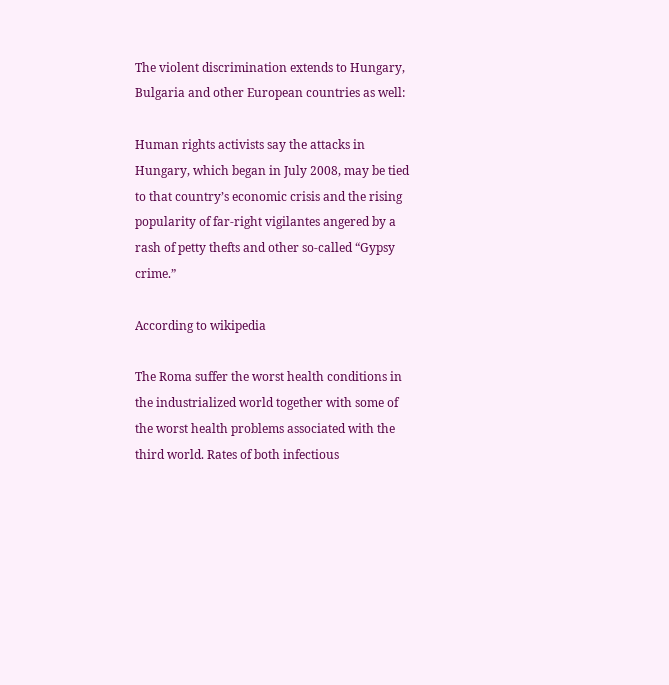The violent discrimination extends to Hungary, Bulgaria and other European countries as well:

Human rights activists say the attacks in Hungary, which began in July 2008, may be tied to that country’s economic crisis and the rising popularity of far-right vigilantes angered by a rash of petty thefts and other so-called “Gypsy crime.”

According to wikipedia

The Roma suffer the worst health conditions in the industrialized world together with some of the worst health problems associated with the third world. Rates of both infectious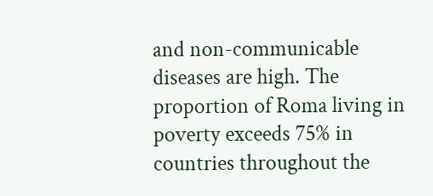and non-communicable diseases are high. The proportion of Roma living in poverty exceeds 75% in countries throughout the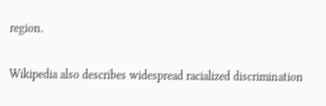region.

Wikipedia also describes widespread racialized discrimination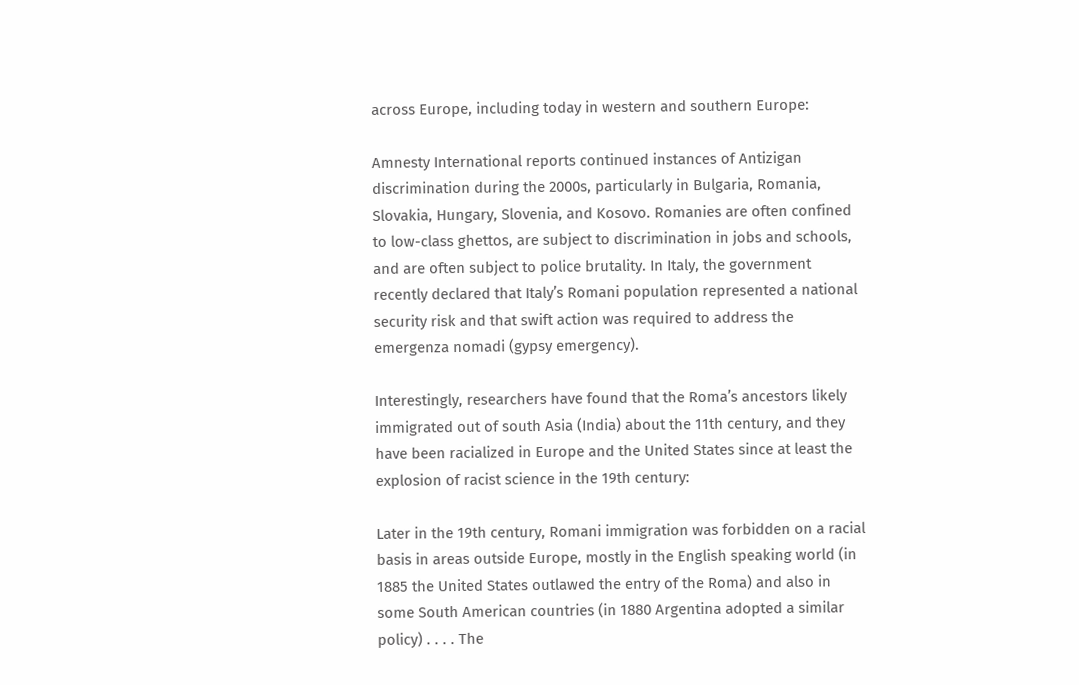across Europe, including today in western and southern Europe:

Amnesty International reports continued instances of Antizigan discrimination during the 2000s, particularly in Bulgaria, Romania, Slovakia, Hungary, Slovenia, and Kosovo. Romanies are often confined to low-class ghettos, are subject to discrimination in jobs and schools, and are often subject to police brutality. In Italy, the government recently declared that Italy’s Romani population represented a national security risk and that swift action was required to address the emergenza nomadi (gypsy emergency).

Interestingly, researchers have found that the Roma’s ancestors likely immigrated out of south Asia (India) about the 11th century, and they have been racialized in Europe and the United States since at least the explosion of racist science in the 19th century:

Later in the 19th century, Romani immigration was forbidden on a racial basis in areas outside Europe, mostly in the English speaking world (in 1885 the United States outlawed the entry of the Roma) and also in some South American countries (in 1880 Argentina adopted a similar policy) . . . . The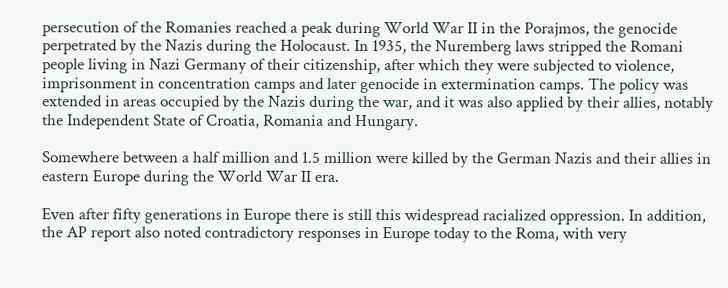persecution of the Romanies reached a peak during World War II in the Porajmos, the genocide perpetrated by the Nazis during the Holocaust. In 1935, the Nuremberg laws stripped the Romani people living in Nazi Germany of their citizenship, after which they were subjected to violence, imprisonment in concentration camps and later genocide in extermination camps. The policy was extended in areas occupied by the Nazis during the war, and it was also applied by their allies, notably the Independent State of Croatia, Romania and Hungary.

Somewhere between a half million and 1.5 million were killed by the German Nazis and their allies in eastern Europe during the World War II era.

Even after fifty generations in Europe there is still this widespread racialized oppression. In addition, the AP report also noted contradictory responses in Europe today to the Roma, with very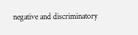negative and discriminatory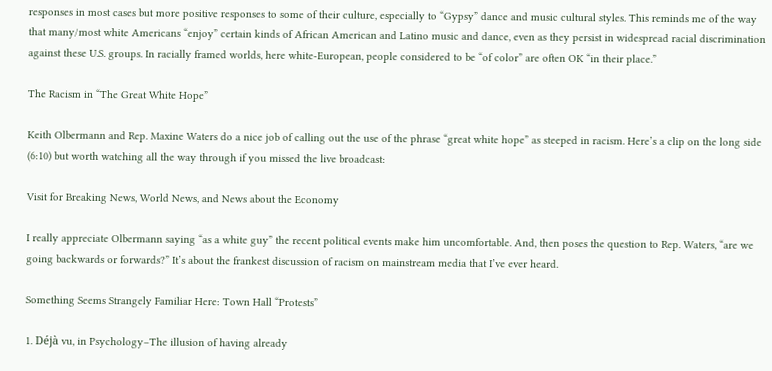responses in most cases but more positive responses to some of their culture, especially to “Gypsy” dance and music cultural styles. This reminds me of the way that many/most white Americans “enjoy” certain kinds of African American and Latino music and dance, even as they persist in widespread racial discrimination against these U.S. groups. In racially framed worlds, here white-European, people considered to be “of color” are often OK “in their place.”

The Racism in “The Great White Hope”

Keith Olbermann and Rep. Maxine Waters do a nice job of calling out the use of the phrase “great white hope” as steeped in racism. Here’s a clip on the long side (6:10) but worth watching all the way through if you missed the live broadcast:

Visit for Breaking News, World News, and News about the Economy

I really appreciate Olbermann saying “as a white guy” the recent political events make him uncomfortable. And, then poses the question to Rep. Waters, “are we going backwards or forwards?” It’s about the frankest discussion of racism on mainstream media that I’ve ever heard.

Something Seems Strangely Familiar Here: Town Hall “Protests”

1. Déjà vu, in Psychology–The illusion of having already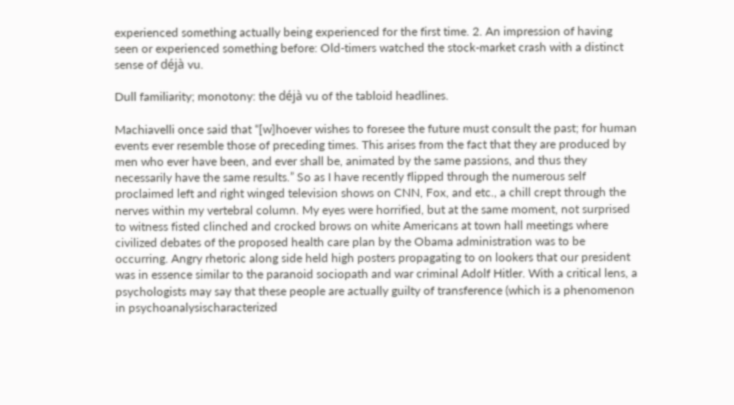experienced something actually being experienced for the first time. 2. An impression of having seen or experienced something before: Old-timers watched the stock-market crash with a distinct sense of déjà vu.

Dull familiarity; monotony: the déjà vu of the tabloid headlines.

Machiavelli once said that “[w]hoever wishes to foresee the future must consult the past; for human events ever resemble those of preceding times. This arises from the fact that they are produced by men who ever have been, and ever shall be, animated by the same passions, and thus they necessarily have the same results.” So as I have recently flipped through the numerous self proclaimed left and right winged television shows on CNN, Fox, and etc., a chill crept through the nerves within my vertebral column. My eyes were horrified, but at the same moment, not surprised to witness fisted clinched and crocked brows on white Americans at town hall meetings where civilized debates of the proposed health care plan by the Obama administration was to be occurring. Angry rhetoric along side held high posters propagating to on lookers that our president was in essence similar to the paranoid sociopath and war criminal Adolf Hitler. With a critical lens, a psychologists may say that these people are actually guilty of transference (which is a phenomenon in psychoanalysischaracterized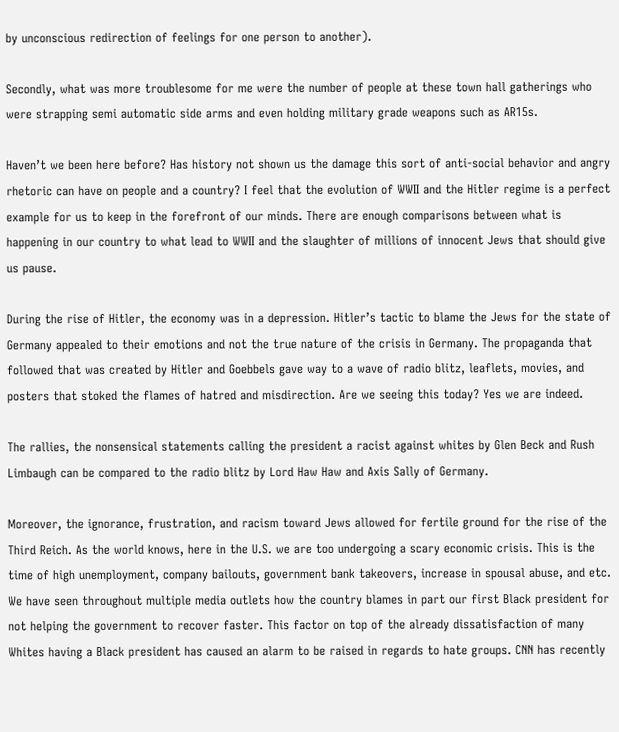by unconscious redirection of feelings for one person to another).

Secondly, what was more troublesome for me were the number of people at these town hall gatherings who were strapping semi automatic side arms and even holding military grade weapons such as AR15s.

Haven’t we been here before? Has history not shown us the damage this sort of anti-social behavior and angry rhetoric can have on people and a country? I feel that the evolution of WWII and the Hitler regime is a perfect example for us to keep in the forefront of our minds. There are enough comparisons between what is happening in our country to what lead to WWII and the slaughter of millions of innocent Jews that should give us pause.

During the rise of Hitler, the economy was in a depression. Hitler’s tactic to blame the Jews for the state of Germany appealed to their emotions and not the true nature of the crisis in Germany. The propaganda that followed that was created by Hitler and Goebbels gave way to a wave of radio blitz, leaflets, movies, and posters that stoked the flames of hatred and misdirection. Are we seeing this today? Yes we are indeed.

The rallies, the nonsensical statements calling the president a racist against whites by Glen Beck and Rush Limbaugh can be compared to the radio blitz by Lord Haw Haw and Axis Sally of Germany.

Moreover, the ignorance, frustration, and racism toward Jews allowed for fertile ground for the rise of the Third Reich. As the world knows, here in the U.S. we are too undergoing a scary economic crisis. This is the time of high unemployment, company bailouts, government bank takeovers, increase in spousal abuse, and etc. We have seen throughout multiple media outlets how the country blames in part our first Black president for not helping the government to recover faster. This factor on top of the already dissatisfaction of many Whites having a Black president has caused an alarm to be raised in regards to hate groups. CNN has recently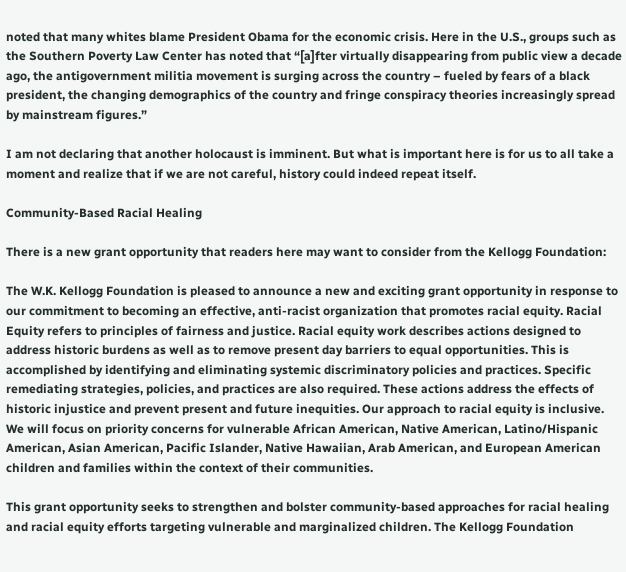noted that many whites blame President Obama for the economic crisis. Here in the U.S., groups such as the Southern Poverty Law Center has noted that “[a]fter virtually disappearing from public view a decade ago, the antigovernment militia movement is surging across the country – fueled by fears of a black president, the changing demographics of the country and fringe conspiracy theories increasingly spread by mainstream figures.”

I am not declaring that another holocaust is imminent. But what is important here is for us to all take a moment and realize that if we are not careful, history could indeed repeat itself.

Community-Based Racial Healing

There is a new grant opportunity that readers here may want to consider from the Kellogg Foundation:

The W.K. Kellogg Foundation is pleased to announce a new and exciting grant opportunity in response to our commitment to becoming an effective, anti-racist organization that promotes racial equity. Racial Equity refers to principles of fairness and justice. Racial equity work describes actions designed to address historic burdens as well as to remove present day barriers to equal opportunities. This is accomplished by identifying and eliminating systemic discriminatory policies and practices. Specific remediating strategies, policies, and practices are also required. These actions address the effects of historic injustice and prevent present and future inequities. Our approach to racial equity is inclusive. We will focus on priority concerns for vulnerable African American, Native American, Latino/Hispanic American, Asian American, Pacific Islander, Native Hawaiian, Arab American, and European American children and families within the context of their communities.

This grant opportunity seeks to strengthen and bolster community-based approaches for racial healing and racial equity efforts targeting vulnerable and marginalized children. The Kellogg Foundation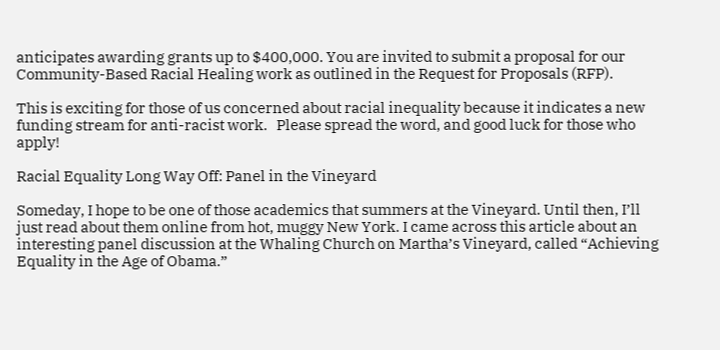anticipates awarding grants up to $400,000. You are invited to submit a proposal for our Community-Based Racial Healing work as outlined in the Request for Proposals (RFP).

This is exciting for those of us concerned about racial inequality because it indicates a new funding stream for anti-racist work.   Please spread the word, and good luck for those who apply!

Racial Equality Long Way Off: Panel in the Vineyard

Someday, I hope to be one of those academics that summers at the Vineyard. Until then, I’ll just read about them online from hot, muggy New York. I came across this article about an interesting panel discussion at the Whaling Church on Martha’s Vineyard, called “Achieving Equality in the Age of Obama.”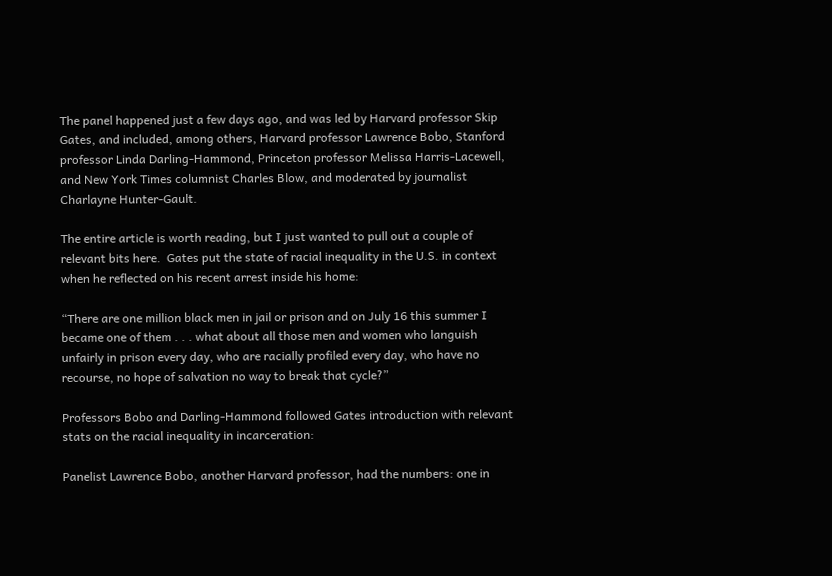The panel happened just a few days ago, and was led by Harvard professor Skip Gates, and included, among others, Harvard professor Lawrence Bobo, Stanford professor Linda Darling-Hammond, Princeton professor Melissa Harris-Lacewell, and New York Times columnist Charles Blow, and moderated by journalist Charlayne Hunter-Gault.

The entire article is worth reading, but I just wanted to pull out a couple of relevant bits here.  Gates put the state of racial inequality in the U.S. in context when he reflected on his recent arrest inside his home:

“There are one million black men in jail or prison and on July 16 this summer I became one of them . . . what about all those men and women who languish unfairly in prison every day, who are racially profiled every day, who have no recourse, no hope of salvation no way to break that cycle?”

Professors Bobo and Darling-Hammond followed Gates introduction with relevant stats on the racial inequality in incarceration:

Panelist Lawrence Bobo, another Harvard professor, had the numbers: one in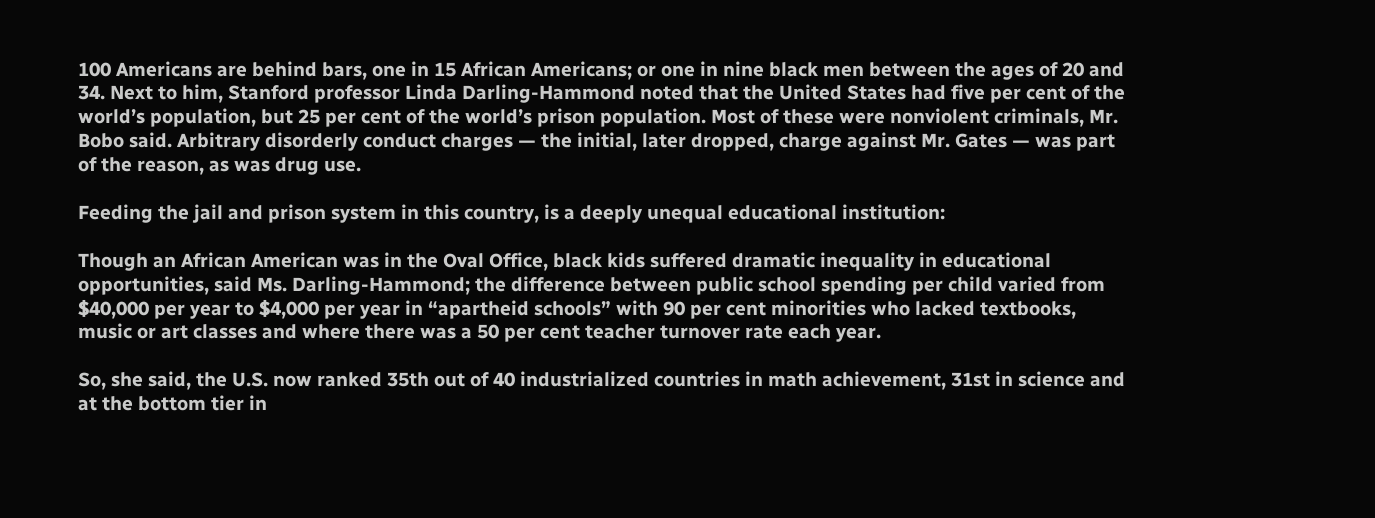100 Americans are behind bars, one in 15 African Americans; or one in nine black men between the ages of 20 and 34. Next to him, Stanford professor Linda Darling-Hammond noted that the United States had five per cent of the world’s population, but 25 per cent of the world’s prison population. Most of these were nonviolent criminals, Mr. Bobo said. Arbitrary disorderly conduct charges — the initial, later dropped, charge against Mr. Gates — was part of the reason, as was drug use.

Feeding the jail and prison system in this country, is a deeply unequal educational institution:

Though an African American was in the Oval Office, black kids suffered dramatic inequality in educational opportunities, said Ms. Darling-Hammond; the difference between public school spending per child varied from $40,000 per year to $4,000 per year in “apartheid schools” with 90 per cent minorities who lacked textbooks, music or art classes and where there was a 50 per cent teacher turnover rate each year.

So, she said, the U.S. now ranked 35th out of 40 industrialized countries in math achievement, 31st in science and at the bottom tier in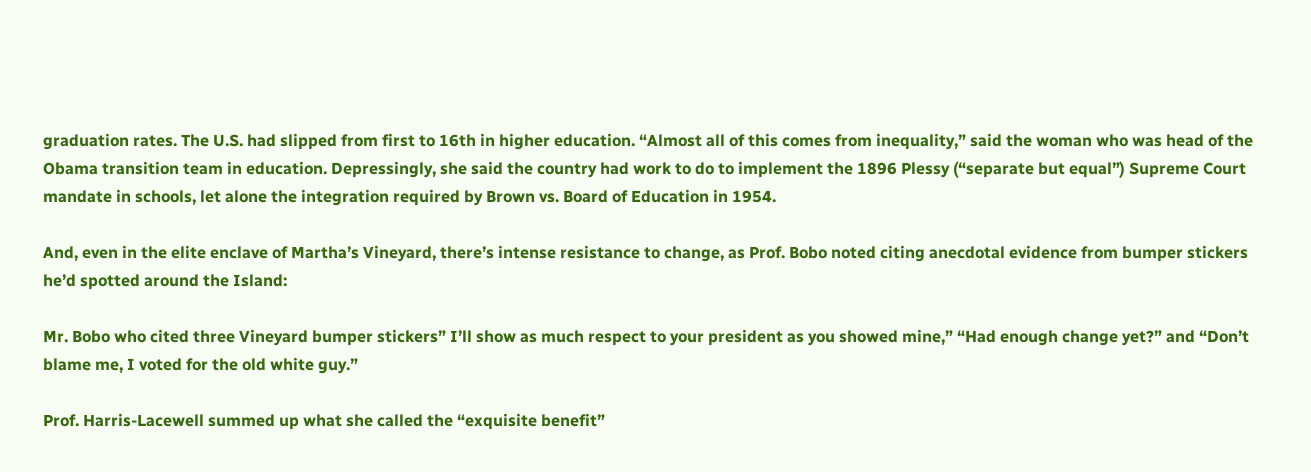graduation rates. The U.S. had slipped from first to 16th in higher education. “Almost all of this comes from inequality,” said the woman who was head of the Obama transition team in education. Depressingly, she said the country had work to do to implement the 1896 Plessy (“separate but equal”) Supreme Court mandate in schools, let alone the integration required by Brown vs. Board of Education in 1954.

And, even in the elite enclave of Martha’s Vineyard, there’s intense resistance to change, as Prof. Bobo noted citing anecdotal evidence from bumper stickers he’d spotted around the Island:

Mr. Bobo who cited three Vineyard bumper stickers” I’ll show as much respect to your president as you showed mine,” “Had enough change yet?” and “Don’t blame me, I voted for the old white guy.”

Prof. Harris-Lacewell summed up what she called the “exquisite benefit”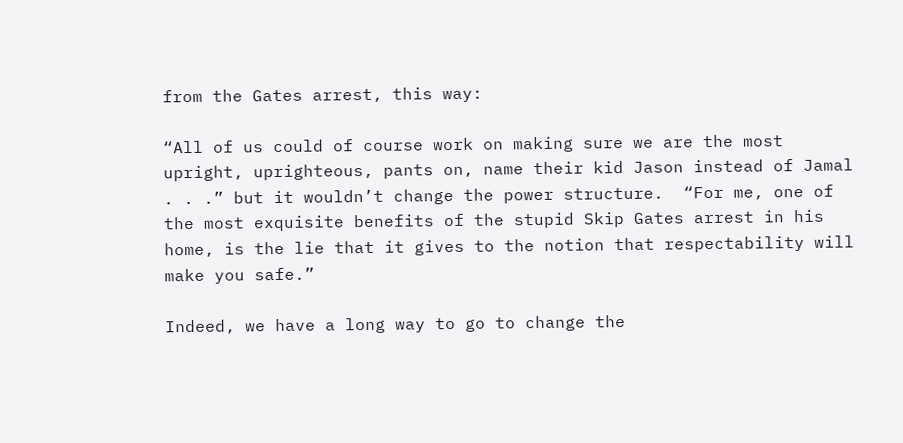from the Gates arrest, this way:

“All of us could of course work on making sure we are the most upright, uprighteous, pants on, name their kid Jason instead of Jamal . . .” but it wouldn’t change the power structure.  “For me, one of the most exquisite benefits of the stupid Skip Gates arrest in his home, is the lie that it gives to the notion that respectability will make you safe.”

Indeed, we have a long way to go to change the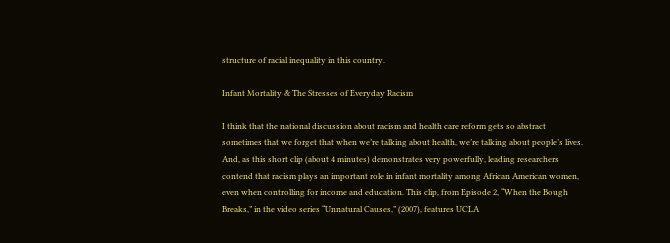structure of racial inequality in this country.

Infant Mortality & The Stresses of Everyday Racism

I think that the national discussion about racism and health care reform gets so abstract sometimes that we forget that when we’re talking about health, we’re talking about people’s lives. And, as this short clip (about 4 minutes) demonstrates very powerfully, leading researchers contend that racism plays an important role in infant mortality among African American women, even when controlling for income and education. This clip, from Episode 2, “When the Bough Breaks,” in the video series “Unnatural Causes,” (2007), features UCLA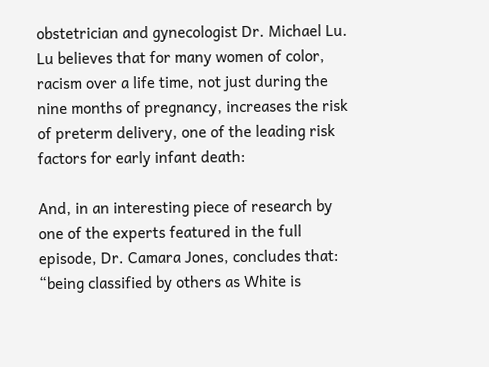obstetrician and gynecologist Dr. Michael Lu. Lu believes that for many women of color, racism over a life time, not just during the nine months of pregnancy, increases the risk of preterm delivery, one of the leading risk factors for early infant death:

And, in an interesting piece of research by one of the experts featured in the full episode, Dr. Camara Jones, concludes that: “being classified by others as White is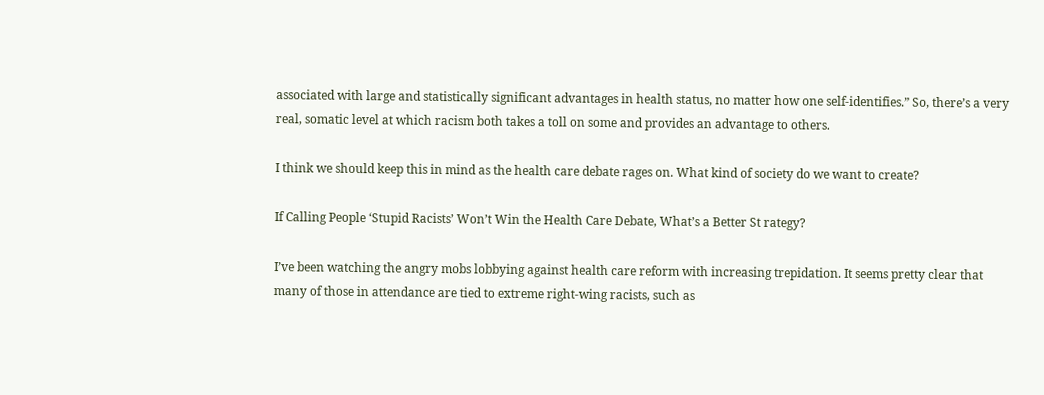associated with large and statistically significant advantages in health status, no matter how one self-identifies.” So, there’s a very real, somatic level at which racism both takes a toll on some and provides an advantage to others.

I think we should keep this in mind as the health care debate rages on. What kind of society do we want to create?

If Calling People ‘Stupid Racists’ Won’t Win the Health Care Debate, What’s a Better St rategy?

I’ve been watching the angry mobs lobbying against health care reform with increasing trepidation. It seems pretty clear that many of those in attendance are tied to extreme right-wing racists, such as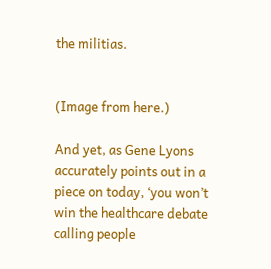the militias.


(Image from here.)

And yet, as Gene Lyons accurately points out in a piece on today, ‘you won’t win the healthcare debate calling people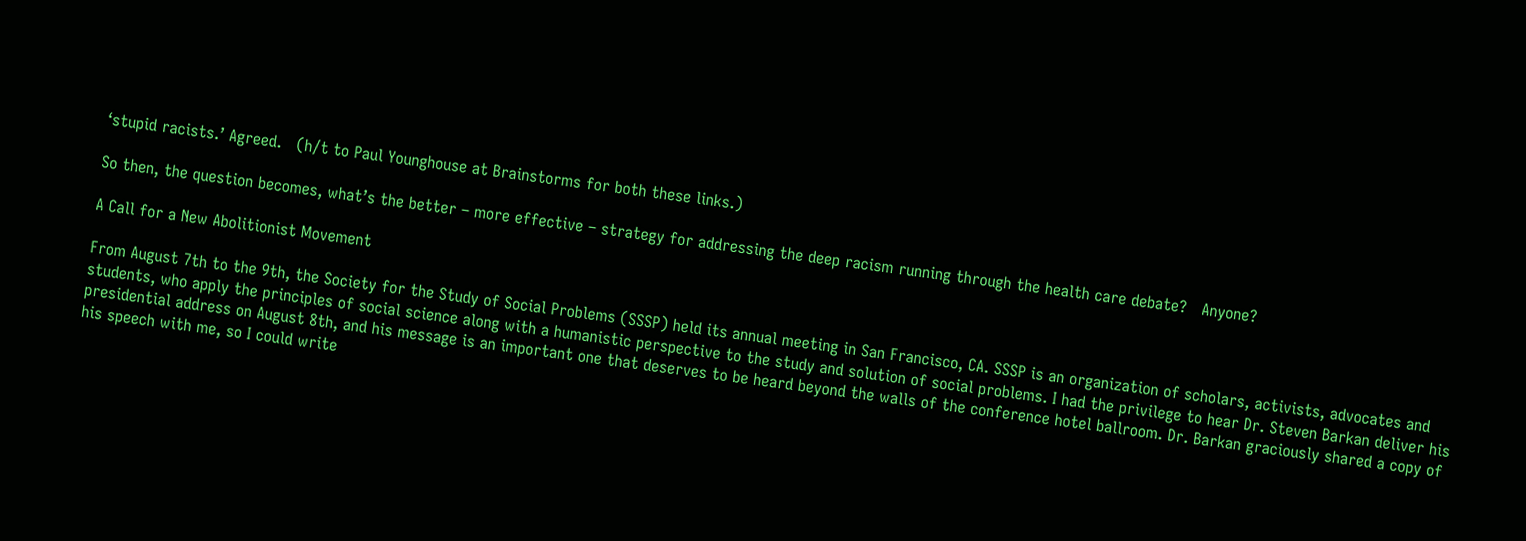‘stupid racists.’ Agreed.   (h/t to Paul Younghouse at Brainstorms for both these links.)

So then, the question becomes, what’s the better – more effective – strategy for addressing the deep racism running through the health care debate?   Anyone?

A Call for a New Abolitionist Movement

From August 7th to the 9th, the Society for the Study of Social Problems (SSSP) held its annual meeting in San Francisco, CA. SSSP is an organization of scholars, activists, advocates and students, who apply the principles of social science along with a humanistic perspective to the study and solution of social problems. I had the privilege to hear Dr. Steven Barkan deliver his presidential address on August 8th, and his message is an important one that deserves to be heard beyond the walls of the conference hotel ballroom. Dr. Barkan graciously shared a copy of his speech with me, so I could write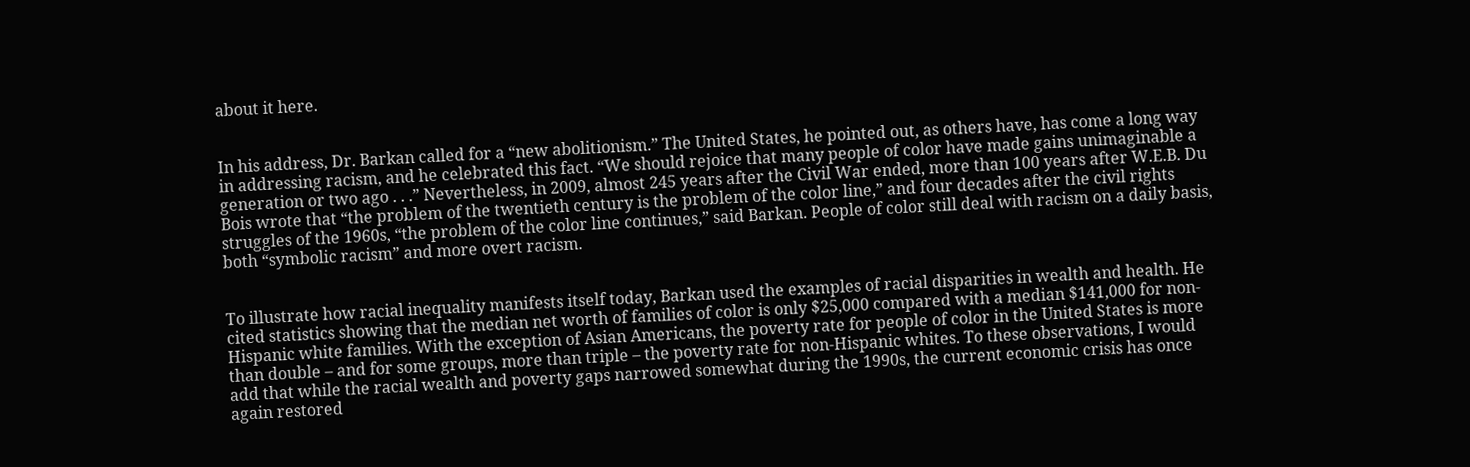about it here.


In his address, Dr. Barkan called for a “new abolitionism.” The United States, he pointed out, as others have, has come a long way in addressing racism, and he celebrated this fact. “We should rejoice that many people of color have made gains unimaginable a generation or two ago . . .” Nevertheless, in 2009, almost 245 years after the Civil War ended, more than 100 years after W.E.B. Du Bois wrote that “the problem of the twentieth century is the problem of the color line,” and four decades after the civil rights struggles of the 1960s, “the problem of the color line continues,” said Barkan. People of color still deal with racism on a daily basis, both “symbolic racism” and more overt racism.


To illustrate how racial inequality manifests itself today, Barkan used the examples of racial disparities in wealth and health. He cited statistics showing that the median net worth of families of color is only $25,000 compared with a median $141,000 for non-Hispanic white families. With the exception of Asian Americans, the poverty rate for people of color in the United States is more than double – and for some groups, more than triple – the poverty rate for non-Hispanic whites. To these observations, I would add that while the racial wealth and poverty gaps narrowed somewhat during the 1990s, the current economic crisis has once again restored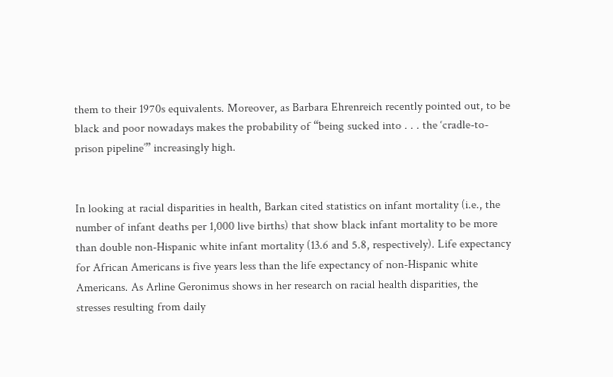them to their 1970s equivalents. Moreover, as Barbara Ehrenreich recently pointed out, to be black and poor nowadays makes the probability of “being sucked into . . . the ‘cradle-to-prison pipeline’” increasingly high.


In looking at racial disparities in health, Barkan cited statistics on infant mortality (i.e., the number of infant deaths per 1,000 live births) that show black infant mortality to be more than double non-Hispanic white infant mortality (13.6 and 5.8, respectively). Life expectancy for African Americans is five years less than the life expectancy of non-Hispanic white Americans. As Arline Geronimus shows in her research on racial health disparities, the stresses resulting from daily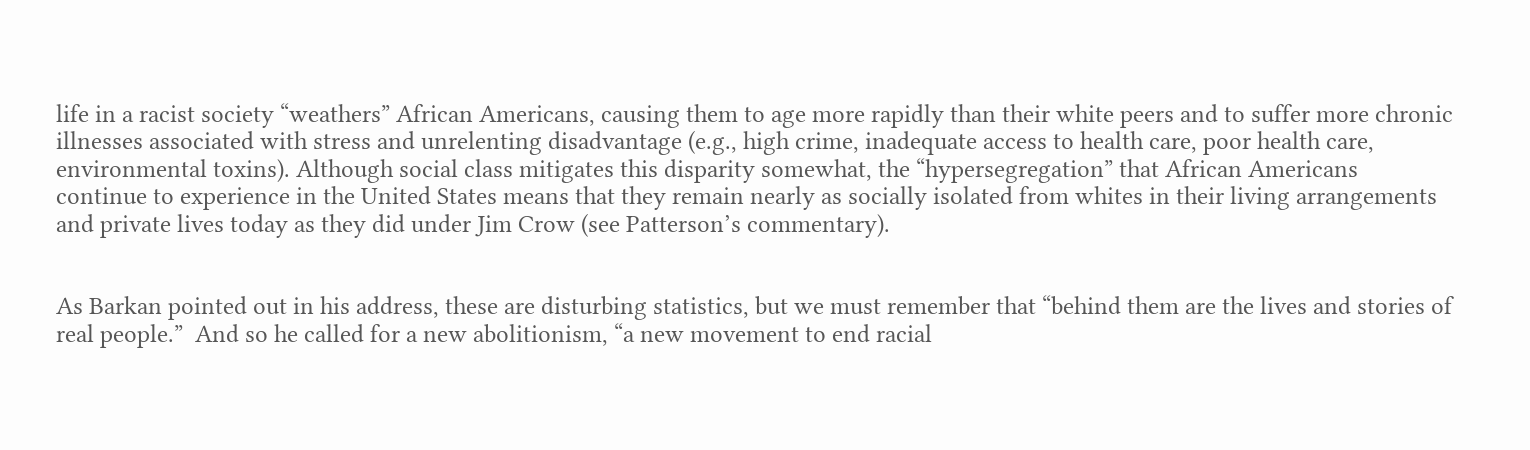life in a racist society “weathers” African Americans, causing them to age more rapidly than their white peers and to suffer more chronic illnesses associated with stress and unrelenting disadvantage (e.g., high crime, inadequate access to health care, poor health care, environmental toxins). Although social class mitigates this disparity somewhat, the “hypersegregation” that African Americans continue to experience in the United States means that they remain nearly as socially isolated from whites in their living arrangements and private lives today as they did under Jim Crow (see Patterson’s commentary).


As Barkan pointed out in his address, these are disturbing statistics, but we must remember that “behind them are the lives and stories of real people.”  And so he called for a new abolitionism, “a new movement to end racial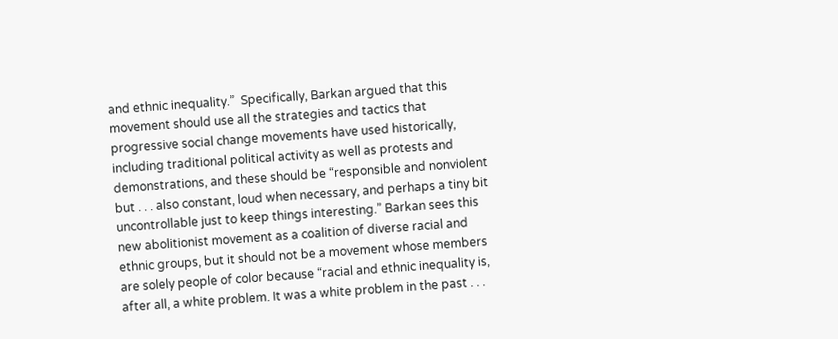and ethnic inequality.”  Specifically, Barkan argued that this movement should use all the strategies and tactics that progressive social change movements have used historically, including traditional political activity as well as protests and demonstrations, and these should be “responsible and nonviolent but . . . also constant, loud when necessary, and perhaps a tiny bit uncontrollable just to keep things interesting.” Barkan sees this new abolitionist movement as a coalition of diverse racial and ethnic groups, but it should not be a movement whose members are solely people of color because “racial and ethnic inequality is, after all, a white problem. It was a white problem in the past . . .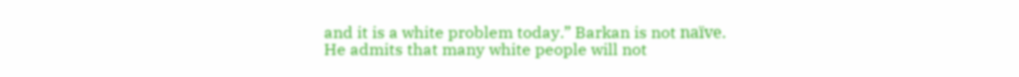and it is a white problem today.” Barkan is not naïve. He admits that many white people will not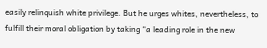easily relinquish white privilege. But he urges whites, nevertheless, to fulfill their moral obligation by taking “a leading role in the new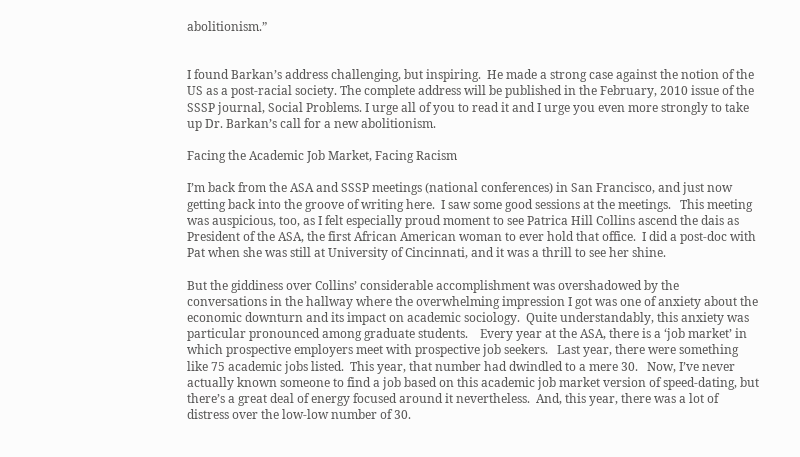abolitionism.”


I found Barkan’s address challenging, but inspiring.  He made a strong case against the notion of the US as a post-racial society. The complete address will be published in the February, 2010 issue of the SSSP journal, Social Problems. I urge all of you to read it and I urge you even more strongly to take up Dr. Barkan’s call for a new abolitionism.

Facing the Academic Job Market, Facing Racism

I’m back from the ASA and SSSP meetings (national conferences) in San Francisco, and just now getting back into the groove of writing here.  I saw some good sessions at the meetings.   This meeting was auspicious, too, as I felt especially proud moment to see Patrica Hill Collins ascend the dais as President of the ASA, the first African American woman to ever hold that office.  I did a post-doc with Pat when she was still at University of Cincinnati, and it was a thrill to see her shine.

But the giddiness over Collins’ considerable accomplishment was overshadowed by the conversations in the hallway where the overwhelming impression I got was one of anxiety about the economic downturn and its impact on academic sociology.  Quite understandably, this anxiety was particular pronounced among graduate students.    Every year at the ASA, there is a ‘job market’ in which prospective employers meet with prospective job seekers.   Last year, there were something like 75 academic jobs listed.  This year, that number had dwindled to a mere 30.   Now, I’ve never actually known someone to find a job based on this academic job market version of speed-dating, but there’s a great deal of energy focused around it nevertheless.  And, this year, there was a lot of distress over the low-low number of 30.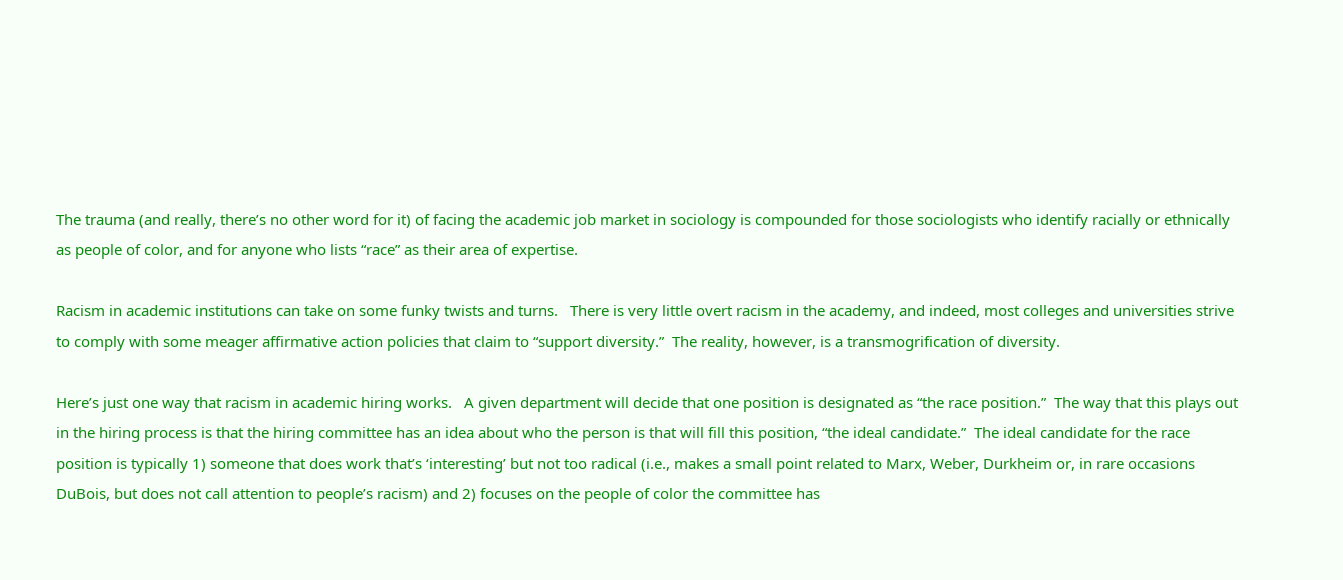The trauma (and really, there’s no other word for it) of facing the academic job market in sociology is compounded for those sociologists who identify racially or ethnically as people of color, and for anyone who lists “race” as their area of expertise.

Racism in academic institutions can take on some funky twists and turns.   There is very little overt racism in the academy, and indeed, most colleges and universities strive to comply with some meager affirmative action policies that claim to “support diversity.”  The reality, however, is a transmogrification of diversity.

Here’s just one way that racism in academic hiring works.   A given department will decide that one position is designated as “the race position.”  The way that this plays out in the hiring process is that the hiring committee has an idea about who the person is that will fill this position, “the ideal candidate.”  The ideal candidate for the race position is typically 1) someone that does work that’s ‘interesting’ but not too radical (i.e., makes a small point related to Marx, Weber, Durkheim or, in rare occasions DuBois, but does not call attention to people’s racism) and 2) focuses on the people of color the committee has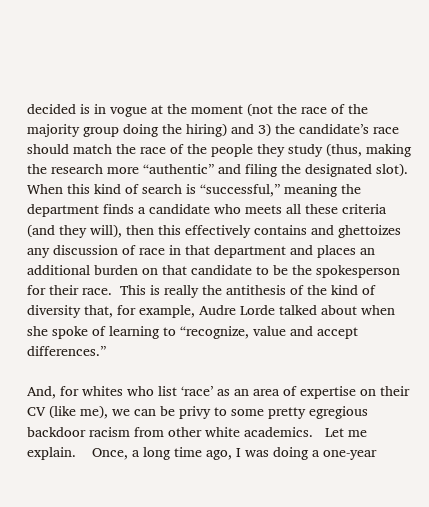decided is in vogue at the moment (not the race of the majority group doing the hiring) and 3) the candidate’s race should match the race of the people they study (thus, making the research more “authentic” and filing the designated slot).   When this kind of search is “successful,” meaning the department finds a candidate who meets all these criteria (and they will), then this effectively contains and ghettoizes any discussion of race in that department and places an additional burden on that candidate to be the spokesperson for their race.  This is really the antithesis of the kind of diversity that, for example, Audre Lorde talked about when she spoke of learning to “recognize, value and accept differences.”

And, for whites who list ‘race’ as an area of expertise on their CV (like me), we can be privy to some pretty egregious backdoor racism from other white academics.   Let me explain.    Once, a long time ago, I was doing a one-year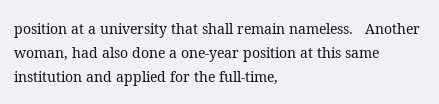position at a university that shall remain nameless.   Another woman, had also done a one-year position at this same institution and applied for the full-time,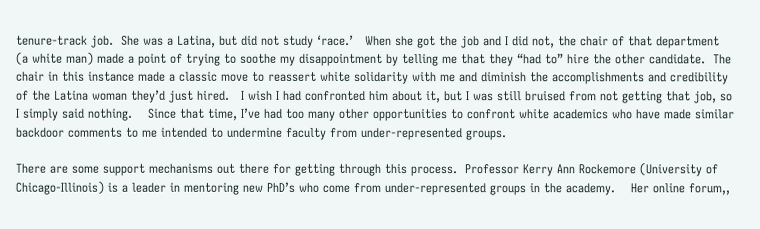tenure-track job.  She was a Latina, but did not study ‘race.’   When she got the job and I did not, the chair of that department (a white man) made a point of trying to soothe my disappointment by telling me that they “had to” hire the other candidate.  The chair in this instance made a classic move to reassert white solidarity with me and diminish the accomplishments and credibility of the Latina woman they’d just hired.   I wish I had confronted him about it, but I was still bruised from not getting that job, so I simply said nothing.    Since that time, I’ve had too many other opportunities to confront white academics who have made similar backdoor comments to me intended to undermine faculty from under-represented groups.

There are some support mechanisms out there for getting through this process.  Professor Kerry Ann Rockemore (University of Chicago-Illinois) is a leader in mentoring new PhD’s who come from under-represented groups in the academy.    Her online forum,,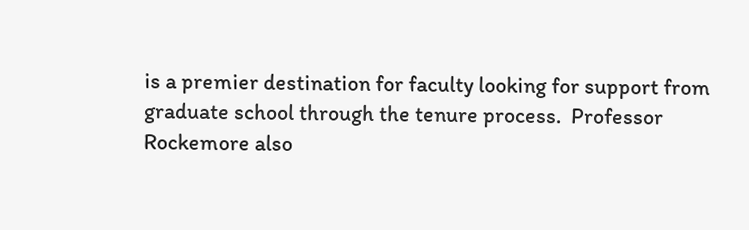is a premier destination for faculty looking for support from graduate school through the tenure process.  Professor Rockemore also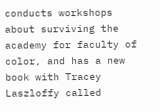conducts workshops about surviving the academy for faculty of color, and has a new book with Tracey Laszloffy called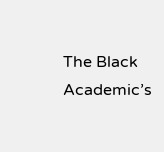The Black Academic’s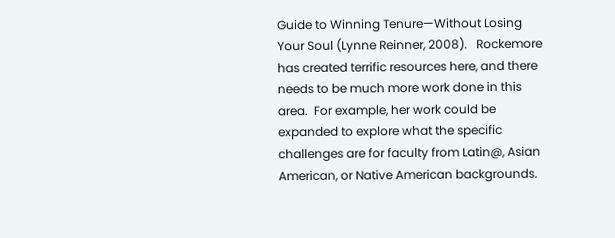Guide to Winning Tenure—Without Losing Your Soul (Lynne Reinner, 2008).   Rockemore has created terrific resources here, and there needs to be much more work done in this area.  For example, her work could be expanded to explore what the specific challenges are for faculty from Latin@, Asian American, or Native American backgrounds.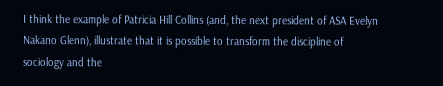I think the example of Patricia Hill Collins (and, the next president of ASA Evelyn Nakano Glenn), illustrate that it is possible to transform the discipline of sociology and the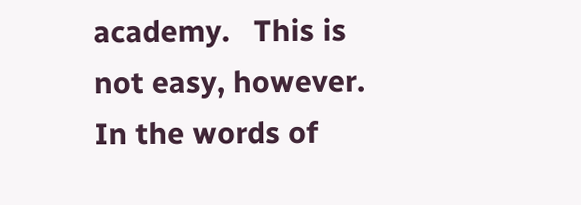academy.   This is not easy, however.  In the words of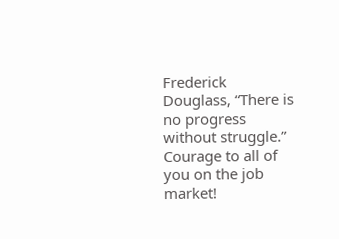Frederick Douglass, “There is no progress without struggle.” Courage to all of you on the job market!